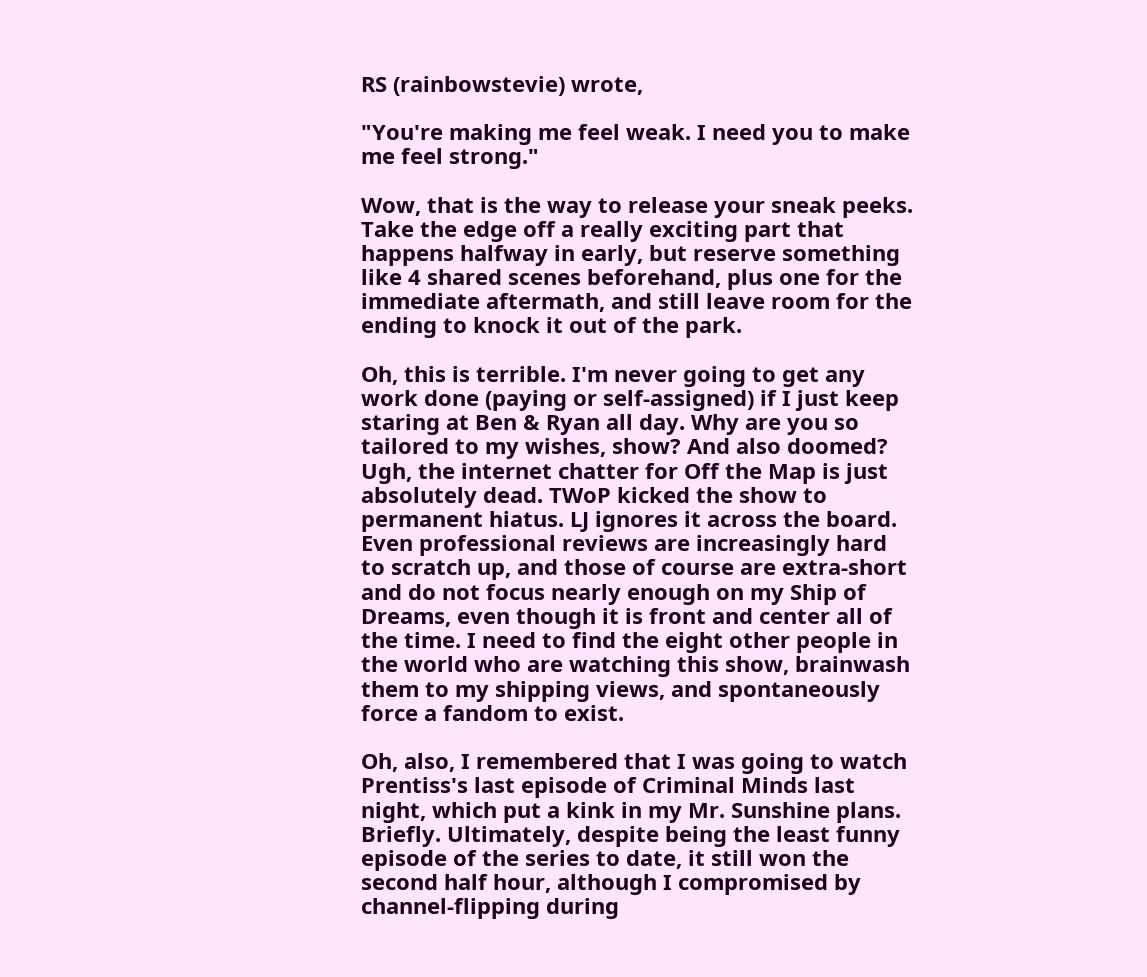RS (rainbowstevie) wrote,

"You're making me feel weak. I need you to make me feel strong."

Wow, that is the way to release your sneak peeks. Take the edge off a really exciting part that happens halfway in early, but reserve something like 4 shared scenes beforehand, plus one for the immediate aftermath, and still leave room for the ending to knock it out of the park.

Oh, this is terrible. I'm never going to get any work done (paying or self-assigned) if I just keep staring at Ben & Ryan all day. Why are you so tailored to my wishes, show? And also doomed? Ugh, the internet chatter for Off the Map is just absolutely dead. TWoP kicked the show to permanent hiatus. LJ ignores it across the board. Even professional reviews are increasingly hard to scratch up, and those of course are extra-short and do not focus nearly enough on my Ship of Dreams, even though it is front and center all of the time. I need to find the eight other people in the world who are watching this show, brainwash them to my shipping views, and spontaneously force a fandom to exist.

Oh, also, I remembered that I was going to watch Prentiss's last episode of Criminal Minds last night, which put a kink in my Mr. Sunshine plans. Briefly. Ultimately, despite being the least funny episode of the series to date, it still won the second half hour, although I compromised by channel-flipping during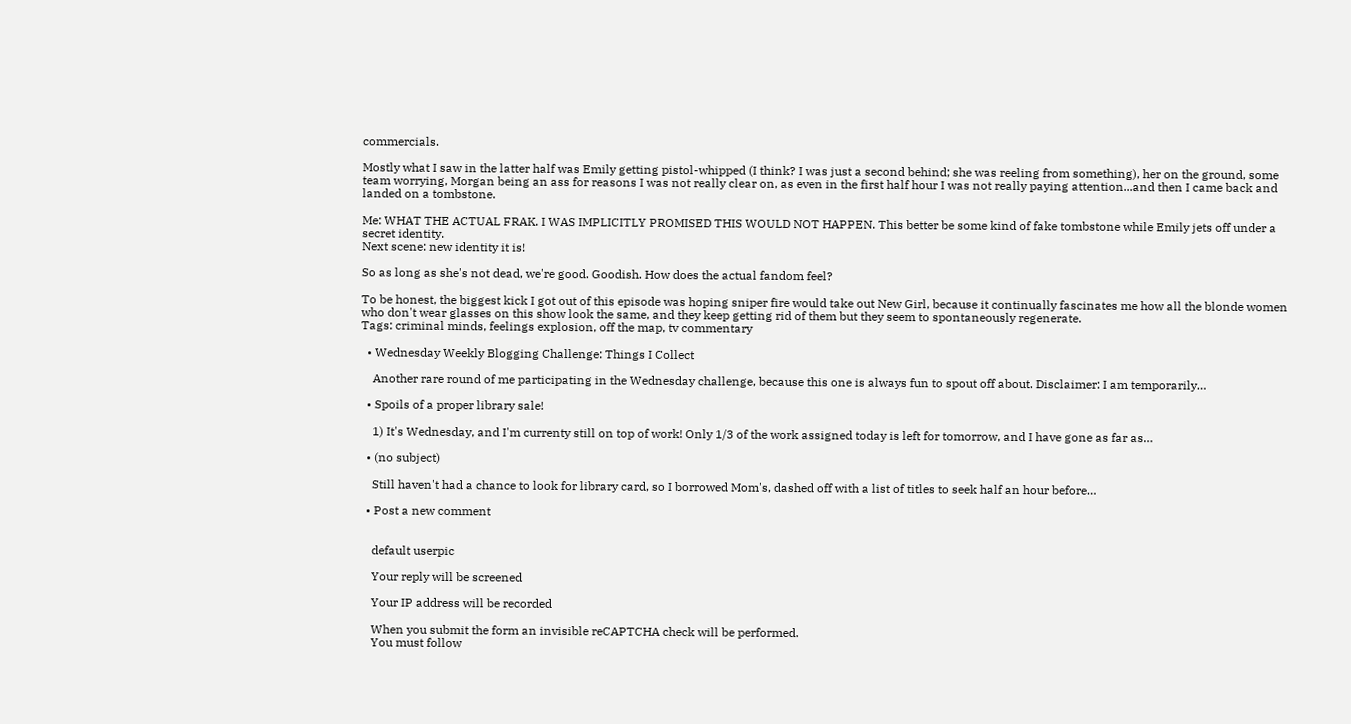commercials.

Mostly what I saw in the latter half was Emily getting pistol-whipped (I think? I was just a second behind; she was reeling from something), her on the ground, some team worrying, Morgan being an ass for reasons I was not really clear on, as even in the first half hour I was not really paying attention...and then I came back and landed on a tombstone.

Me: WHAT THE ACTUAL FRAK. I WAS IMPLICITLY PROMISED THIS WOULD NOT HAPPEN. This better be some kind of fake tombstone while Emily jets off under a secret identity.
Next scene: new identity it is!

So as long as she's not dead, we're good. Goodish. How does the actual fandom feel?

To be honest, the biggest kick I got out of this episode was hoping sniper fire would take out New Girl, because it continually fascinates me how all the blonde women who don't wear glasses on this show look the same, and they keep getting rid of them but they seem to spontaneously regenerate.
Tags: criminal minds, feelings explosion, off the map, tv commentary

  • Wednesday Weekly Blogging Challenge: Things I Collect

    Another rare round of me participating in the Wednesday challenge, because this one is always fun to spout off about. Disclaimer: I am temporarily…

  • Spoils of a proper library sale!

    1) It's Wednesday, and I'm currenty still on top of work! Only 1/3 of the work assigned today is left for tomorrow, and I have gone as far as…

  • (no subject)

    Still haven't had a chance to look for library card, so I borrowed Mom's, dashed off with a list of titles to seek half an hour before…

  • Post a new comment


    default userpic

    Your reply will be screened

    Your IP address will be recorded

    When you submit the form an invisible reCAPTCHA check will be performed.
    You must follow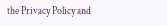the Privacy Policy and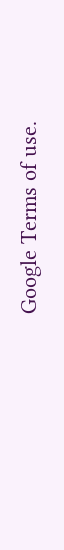Google Terms of use.